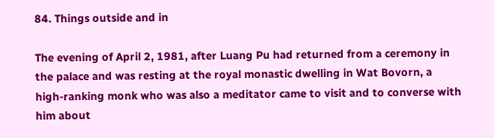84. Things outside and in

The evening of April 2, 1981, after Luang Pu had returned from a ceremony in the palace and was resting at the royal monastic dwelling in Wat Bovorn, a high-ranking monk who was also a meditator came to visit and to converse with him about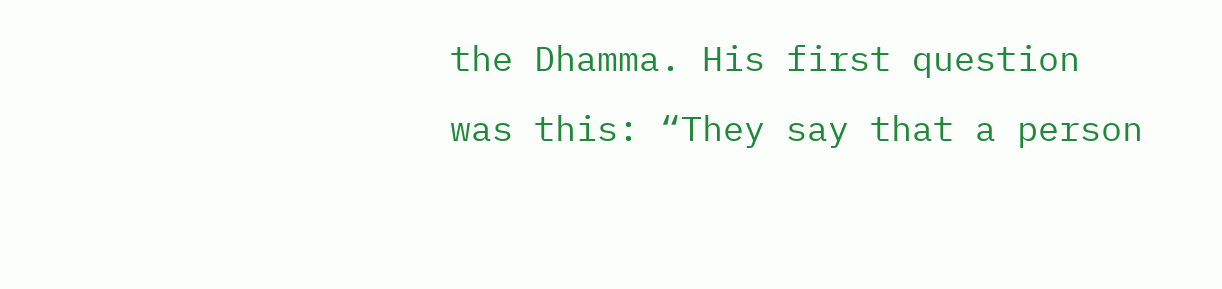the Dhamma. His first question was this: “They say that a person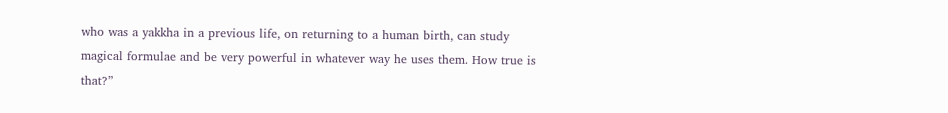who was a yakkha in a previous life, on returning to a human birth, can study magical formulae and be very powerful in whatever way he uses them. How true is that?”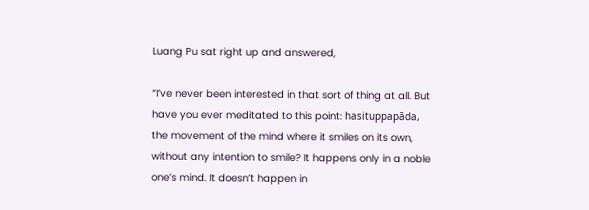Luang Pu sat right up and answered,

“I’ve never been interested in that sort of thing at all. But have you ever meditated to this point: hasituppapāda, the movement of the mind where it smiles on its own, without any intention to smile? It happens only in a noble one’s mind. It doesn’t happen in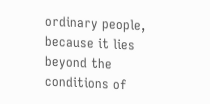ordinary people, because it lies beyond the conditions of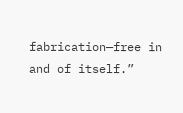fabrication—free in and of itself.”